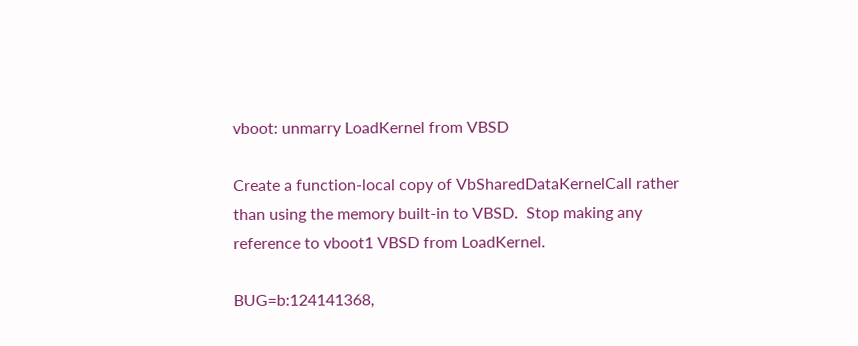vboot: unmarry LoadKernel from VBSD

Create a function-local copy of VbSharedDataKernelCall rather
than using the memory built-in to VBSD.  Stop making any
reference to vboot1 VBSD from LoadKernel.

BUG=b:124141368,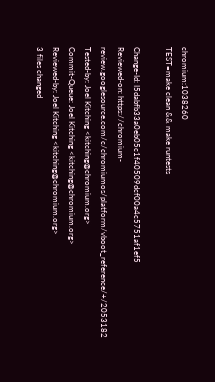chromium:1038260
TEST=make clean && make runtests

Change-Id: I5dabfb33a0eb05c1f40509dcf00a4c5751af1ef5
Reviewed-on: https://chromium-review.googlesource.com/c/chromiumos/platform/vboot_reference/+/2053182
Tested-by: Joel Kitching <kitching@chromium.org>
Commit-Queue: Joel Kitching <kitching@chromium.org>
Reviewed-by: Joel Kitching <kitching@chromium.org>
3 files changed